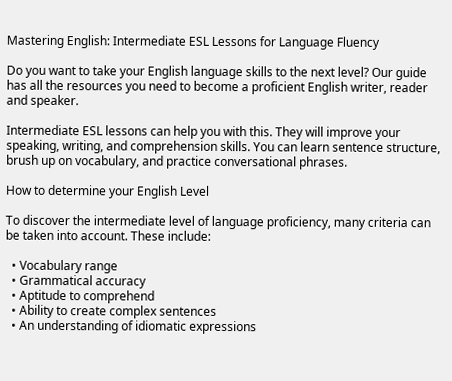Mastering English: Intermediate ESL Lessons for Language Fluency

Do you want to take your English language skills to the next level? Our guide has all the resources you need to become a proficient English writer, reader and speaker.

Intermediate ESL lessons can help you with this. They will improve your speaking, writing, and comprehension skills. You can learn sentence structure, brush up on vocabulary, and practice conversational phrases.

How to determine your English Level

To discover the intermediate level of language proficiency, many criteria can be taken into account. These include:

  • Vocabulary range
  • Grammatical accuracy
  • Aptitude to comprehend
  • Ability to create complex sentences
  • An understanding of idiomatic expressions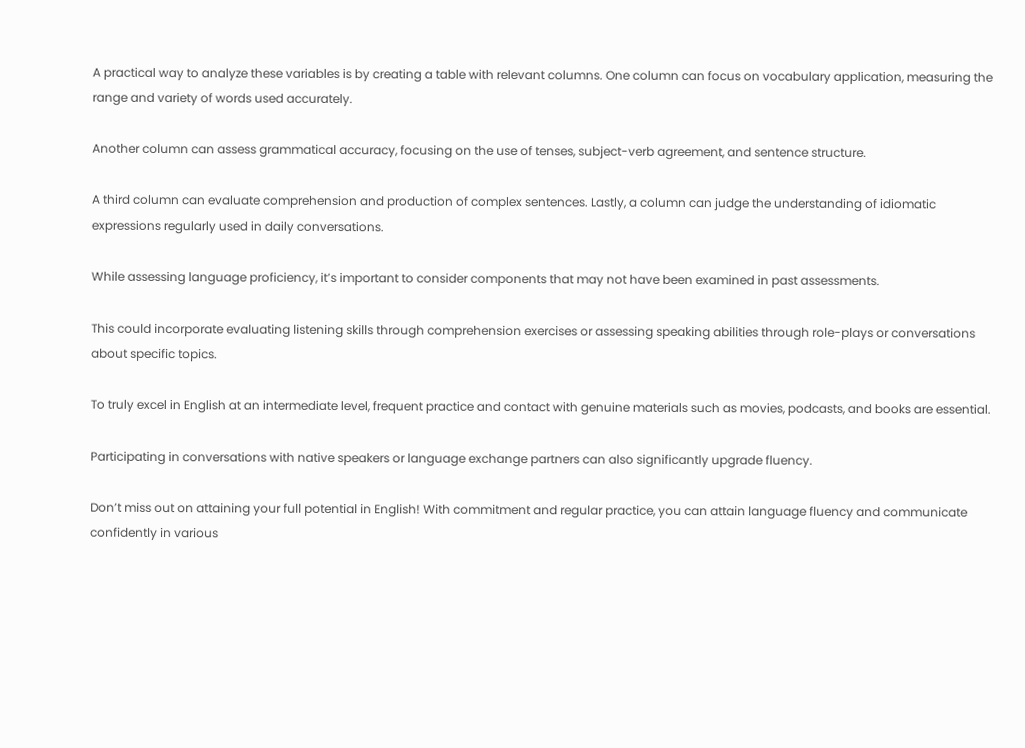A practical way to analyze these variables is by creating a table with relevant columns. One column can focus on vocabulary application, measuring the range and variety of words used accurately.

Another column can assess grammatical accuracy, focusing on the use of tenses, subject-verb agreement, and sentence structure.

A third column can evaluate comprehension and production of complex sentences. Lastly, a column can judge the understanding of idiomatic expressions regularly used in daily conversations.

While assessing language proficiency, it’s important to consider components that may not have been examined in past assessments.

This could incorporate evaluating listening skills through comprehension exercises or assessing speaking abilities through role-plays or conversations about specific topics.

To truly excel in English at an intermediate level, frequent practice and contact with genuine materials such as movies, podcasts, and books are essential.

Participating in conversations with native speakers or language exchange partners can also significantly upgrade fluency.

Don’t miss out on attaining your full potential in English! With commitment and regular practice, you can attain language fluency and communicate confidently in various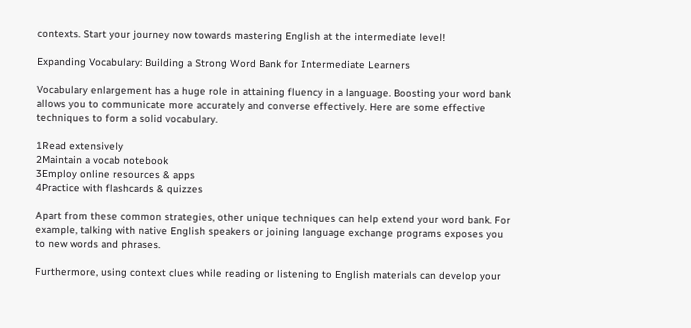contexts. Start your journey now towards mastering English at the intermediate level!

Expanding Vocabulary: Building a Strong Word Bank for Intermediate Learners

Vocabulary enlargement has a huge role in attaining fluency in a language. Boosting your word bank allows you to communicate more accurately and converse effectively. Here are some effective techniques to form a solid vocabulary.

1Read extensively
2Maintain a vocab notebook
3Employ online resources & apps
4Practice with flashcards & quizzes

Apart from these common strategies, other unique techniques can help extend your word bank. For example, talking with native English speakers or joining language exchange programs exposes you to new words and phrases.

Furthermore, using context clues while reading or listening to English materials can develop your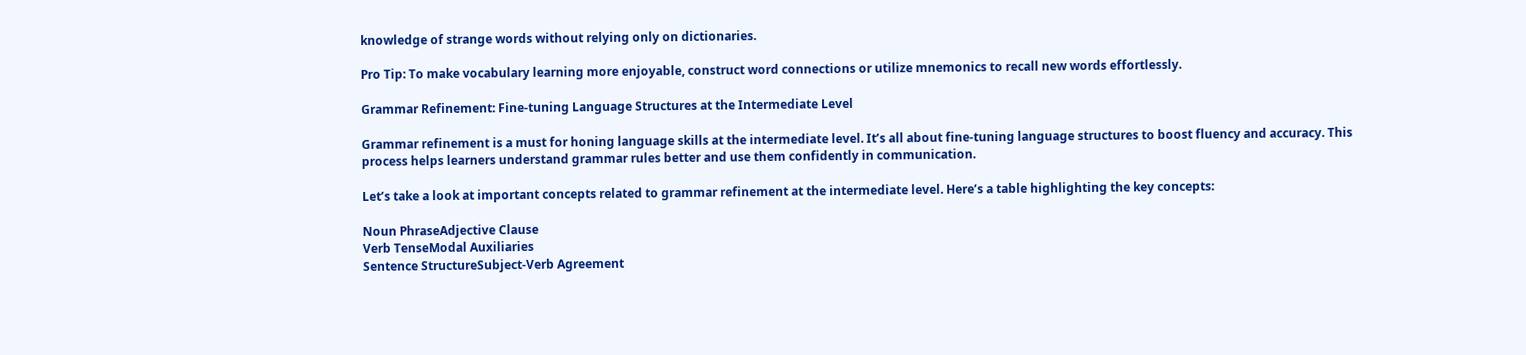knowledge of strange words without relying only on dictionaries.

Pro Tip: To make vocabulary learning more enjoyable, construct word connections or utilize mnemonics to recall new words effortlessly.

Grammar Refinement: Fine-tuning Language Structures at the Intermediate Level

Grammar refinement is a must for honing language skills at the intermediate level. It’s all about fine-tuning language structures to boost fluency and accuracy. This process helps learners understand grammar rules better and use them confidently in communication.

Let’s take a look at important concepts related to grammar refinement at the intermediate level. Here’s a table highlighting the key concepts:

Noun PhraseAdjective Clause
Verb TenseModal Auxiliaries
Sentence StructureSubject-Verb Agreement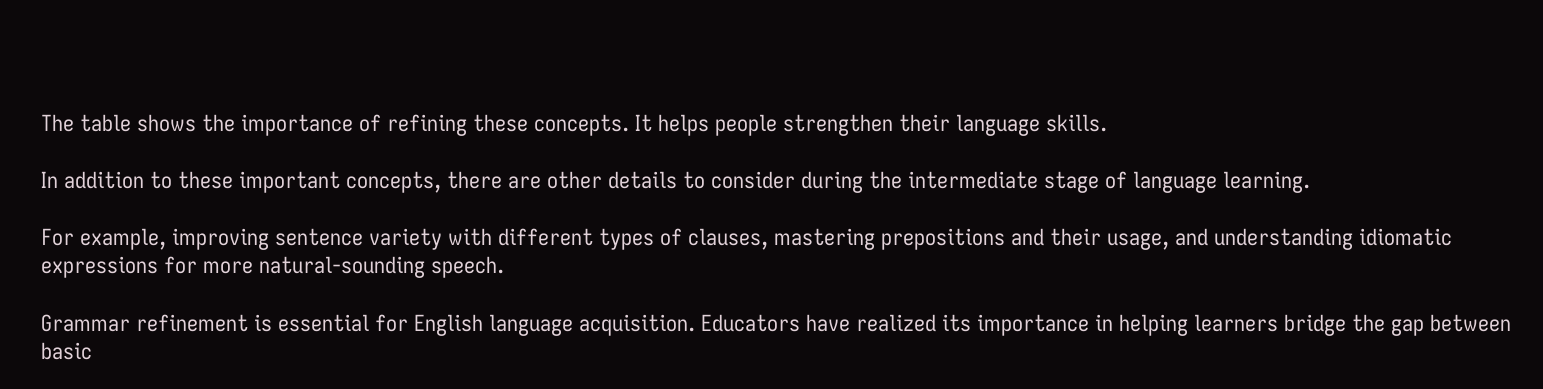The table shows the importance of refining these concepts. It helps people strengthen their language skills.

In addition to these important concepts, there are other details to consider during the intermediate stage of language learning.

For example, improving sentence variety with different types of clauses, mastering prepositions and their usage, and understanding idiomatic expressions for more natural-sounding speech.

Grammar refinement is essential for English language acquisition. Educators have realized its importance in helping learners bridge the gap between basic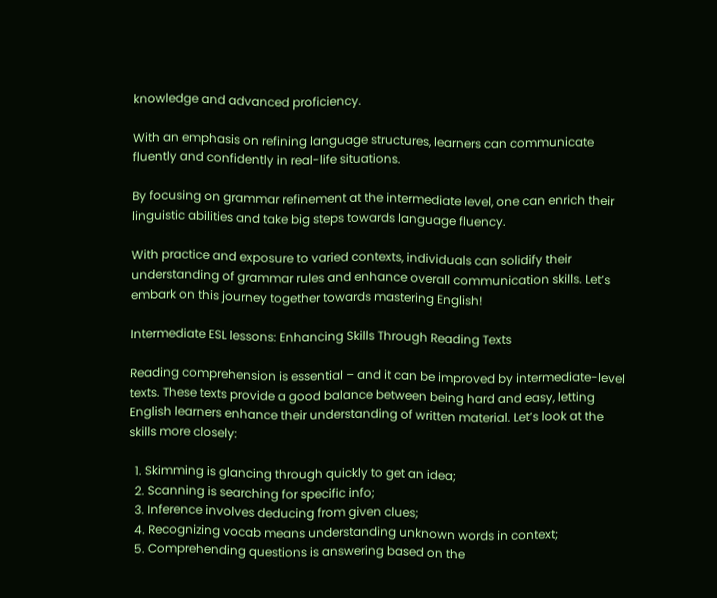knowledge and advanced proficiency.

With an emphasis on refining language structures, learners can communicate fluently and confidently in real-life situations.

By focusing on grammar refinement at the intermediate level, one can enrich their linguistic abilities and take big steps towards language fluency.

With practice and exposure to varied contexts, individuals can solidify their understanding of grammar rules and enhance overall communication skills. Let’s embark on this journey together towards mastering English!

Intermediate ESL lessons: Enhancing Skills Through Reading Texts

Reading comprehension is essential – and it can be improved by intermediate-level texts. These texts provide a good balance between being hard and easy, letting English learners enhance their understanding of written material. Let’s look at the skills more closely:

  1. Skimming is glancing through quickly to get an idea;
  2. Scanning is searching for specific info;
  3. Inference involves deducing from given clues;
  4. Recognizing vocab means understanding unknown words in context;
  5. Comprehending questions is answering based on the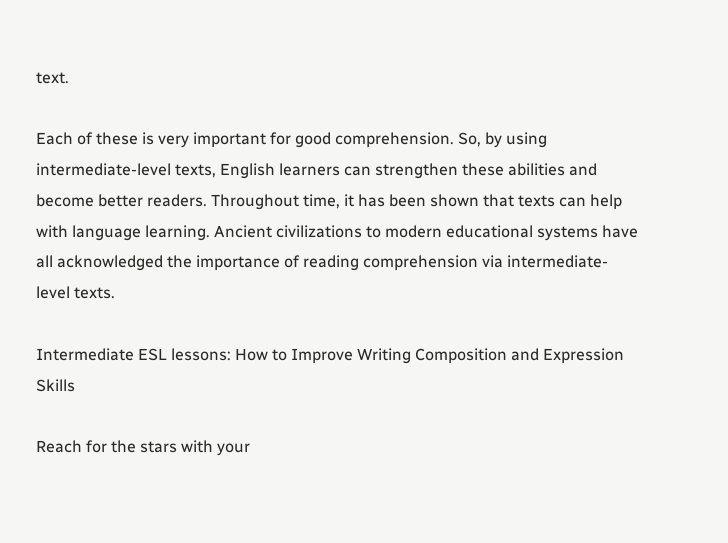text.

Each of these is very important for good comprehension. So, by using intermediate-level texts, English learners can strengthen these abilities and become better readers. Throughout time, it has been shown that texts can help with language learning. Ancient civilizations to modern educational systems have all acknowledged the importance of reading comprehension via intermediate-level texts.

Intermediate ESL lessons: How to Improve Writing Composition and Expression Skills

Reach for the stars with your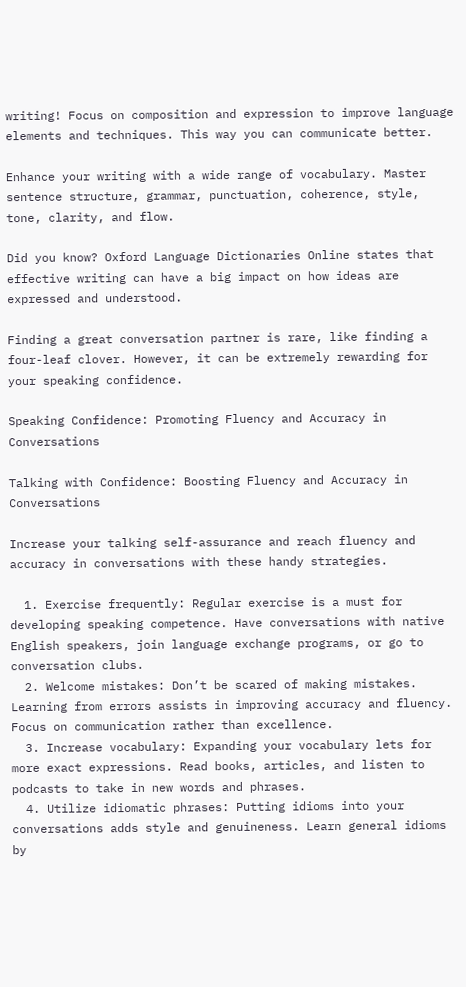writing! Focus on composition and expression to improve language elements and techniques. This way you can communicate better.

Enhance your writing with a wide range of vocabulary. Master sentence structure, grammar, punctuation, coherence, style, tone, clarity, and flow.

Did you know? Oxford Language Dictionaries Online states that effective writing can have a big impact on how ideas are expressed and understood.

Finding a great conversation partner is rare, like finding a four-leaf clover. However, it can be extremely rewarding for your speaking confidence.

Speaking Confidence: Promoting Fluency and Accuracy in Conversations

Talking with Confidence: Boosting Fluency and Accuracy in Conversations

Increase your talking self-assurance and reach fluency and accuracy in conversations with these handy strategies.

  1. Exercise frequently: Regular exercise is a must for developing speaking competence. Have conversations with native English speakers, join language exchange programs, or go to conversation clubs.
  2. Welcome mistakes: Don’t be scared of making mistakes. Learning from errors assists in improving accuracy and fluency. Focus on communication rather than excellence.
  3. Increase vocabulary: Expanding your vocabulary lets for more exact expressions. Read books, articles, and listen to podcasts to take in new words and phrases.
  4. Utilize idiomatic phrases: Putting idioms into your conversations adds style and genuineness. Learn general idioms by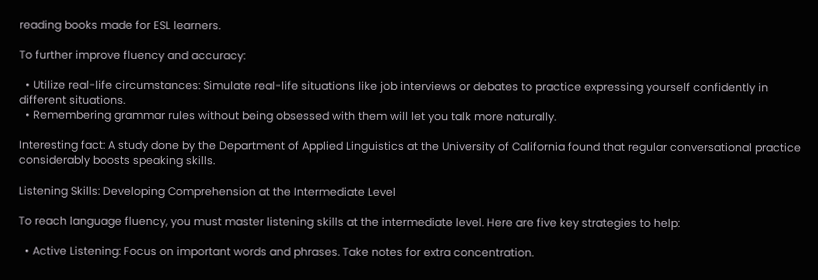reading books made for ESL learners.

To further improve fluency and accuracy:

  • Utilize real-life circumstances: Simulate real-life situations like job interviews or debates to practice expressing yourself confidently in different situations.
  • Remembering grammar rules without being obsessed with them will let you talk more naturally.

Interesting fact: A study done by the Department of Applied Linguistics at the University of California found that regular conversational practice considerably boosts speaking skills.

Listening Skills: Developing Comprehension at the Intermediate Level

To reach language fluency, you must master listening skills at the intermediate level. Here are five key strategies to help:

  • Active Listening: Focus on important words and phrases. Take notes for extra concentration.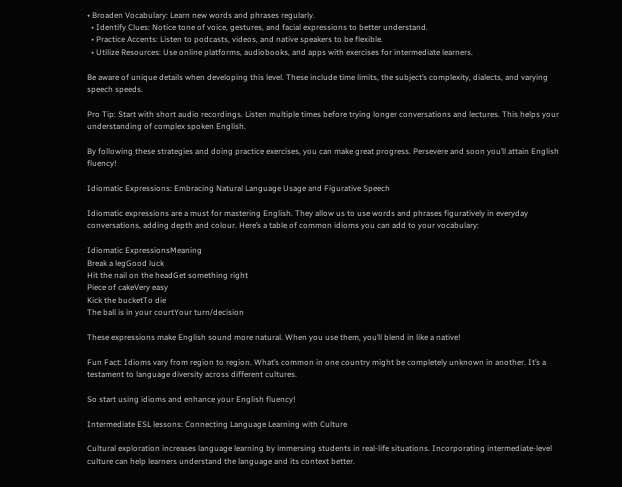• Broaden Vocabulary: Learn new words and phrases regularly.
  • Identify Clues: Notice tone of voice, gestures, and facial expressions to better understand.
  • Practice Accents: Listen to podcasts, videos, and native speakers to be flexible.
  • Utilize Resources: Use online platforms, audiobooks, and apps with exercises for intermediate learners.

Be aware of unique details when developing this level. These include time limits, the subject’s complexity, dialects, and varying speech speeds.

Pro Tip: Start with short audio recordings. Listen multiple times before trying longer conversations and lectures. This helps your understanding of complex spoken English.

By following these strategies and doing practice exercises, you can make great progress. Persevere and soon you’ll attain English fluency!

Idiomatic Expressions: Embracing Natural Language Usage and Figurative Speech

Idiomatic expressions are a must for mastering English. They allow us to use words and phrases figuratively in everyday conversations, adding depth and colour. Here’s a table of common idioms you can add to your vocabulary:

Idiomatic ExpressionsMeaning
Break a legGood luck
Hit the nail on the headGet something right
Piece of cakeVery easy
Kick the bucketTo die
The ball is in your courtYour turn/decision

These expressions make English sound more natural. When you use them, you’ll blend in like a native!

Fun Fact: Idioms vary from region to region. What’s common in one country might be completely unknown in another. It’s a testament to language diversity across different cultures.

So start using idioms and enhance your English fluency!

Intermediate ESL lessons: Connecting Language Learning with Culture

Cultural exploration increases language learning by immersing students in real-life situations. Incorporating intermediate-level culture can help learners understand the language and its context better.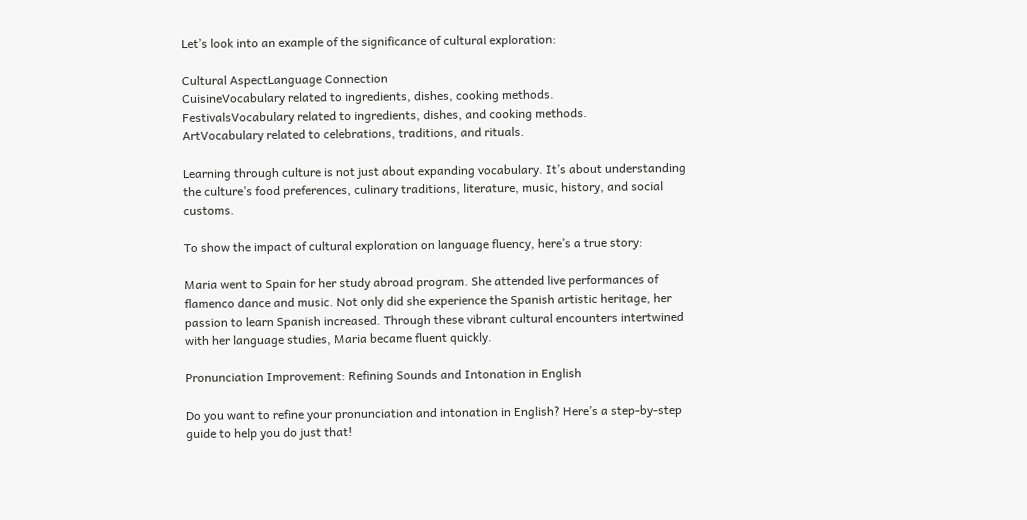Let’s look into an example of the significance of cultural exploration:

Cultural AspectLanguage Connection
CuisineVocabulary related to ingredients, dishes, cooking methods.
FestivalsVocabulary related to ingredients, dishes, and cooking methods.
ArtVocabulary related to celebrations, traditions, and rituals.

Learning through culture is not just about expanding vocabulary. It’s about understanding the culture’s food preferences, culinary traditions, literature, music, history, and social customs.

To show the impact of cultural exploration on language fluency, here’s a true story:

Maria went to Spain for her study abroad program. She attended live performances of flamenco dance and music. Not only did she experience the Spanish artistic heritage, her passion to learn Spanish increased. Through these vibrant cultural encounters intertwined with her language studies, Maria became fluent quickly.

Pronunciation Improvement: Refining Sounds and Intonation in English

Do you want to refine your pronunciation and intonation in English? Here’s a step-by-step guide to help you do just that!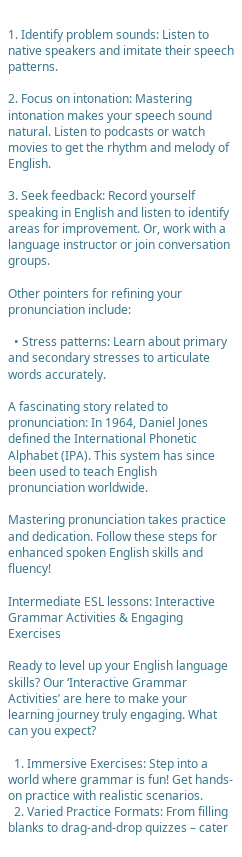1. Identify problem sounds: Listen to native speakers and imitate their speech patterns.

2. Focus on intonation: Mastering intonation makes your speech sound natural. Listen to podcasts or watch movies to get the rhythm and melody of English.

3. Seek feedback: Record yourself speaking in English and listen to identify areas for improvement. Or, work with a language instructor or join conversation groups.

Other pointers for refining your pronunciation include:

  • Stress patterns: Learn about primary and secondary stresses to articulate words accurately.

A fascinating story related to pronunciation: In 1964, Daniel Jones defined the International Phonetic Alphabet (IPA). This system has since been used to teach English pronunciation worldwide.

Mastering pronunciation takes practice and dedication. Follow these steps for enhanced spoken English skills and fluency!

Intermediate ESL lessons: Interactive Grammar Activities & Engaging Exercises

Ready to level up your English language skills? Our ‘Interactive Grammar Activities’ are here to make your learning journey truly engaging. What can you expect?

  1. Immersive Exercises: Step into a world where grammar is fun! Get hands-on practice with realistic scenarios.
  2. Varied Practice Formats: From filling blanks to drag-and-drop quizzes – cater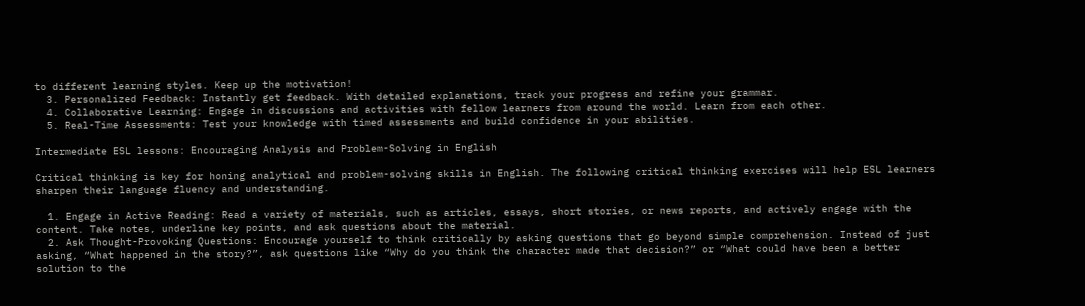to different learning styles. Keep up the motivation!
  3. Personalized Feedback: Instantly get feedback. With detailed explanations, track your progress and refine your grammar.
  4. Collaborative Learning: Engage in discussions and activities with fellow learners from around the world. Learn from each other.
  5. Real-Time Assessments: Test your knowledge with timed assessments and build confidence in your abilities.

Intermediate ESL lessons: Encouraging Analysis and Problem-Solving in English

Critical thinking is key for honing analytical and problem-solving skills in English. The following critical thinking exercises will help ESL learners sharpen their language fluency and understanding.

  1. Engage in Active Reading: Read a variety of materials, such as articles, essays, short stories, or news reports, and actively engage with the content. Take notes, underline key points, and ask questions about the material.
  2. Ask Thought-Provoking Questions: Encourage yourself to think critically by asking questions that go beyond simple comprehension. Instead of just asking, “What happened in the story?”, ask questions like “Why do you think the character made that decision?” or “What could have been a better solution to the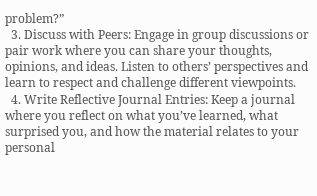problem?”
  3. Discuss with Peers: Engage in group discussions or pair work where you can share your thoughts, opinions, and ideas. Listen to others’ perspectives and learn to respect and challenge different viewpoints.
  4. Write Reflective Journal Entries: Keep a journal where you reflect on what you’ve learned, what surprised you, and how the material relates to your personal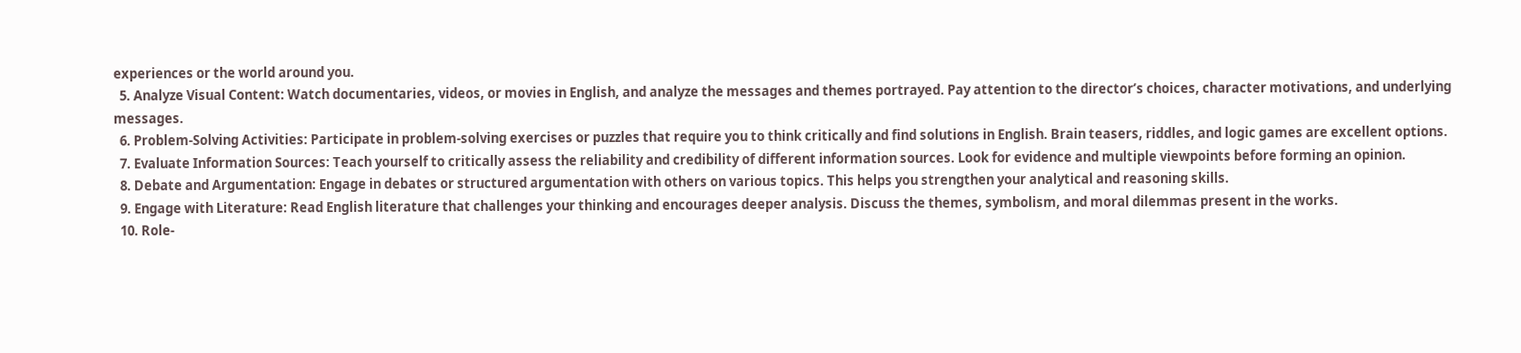experiences or the world around you.
  5. Analyze Visual Content: Watch documentaries, videos, or movies in English, and analyze the messages and themes portrayed. Pay attention to the director’s choices, character motivations, and underlying messages.
  6. Problem-Solving Activities: Participate in problem-solving exercises or puzzles that require you to think critically and find solutions in English. Brain teasers, riddles, and logic games are excellent options.
  7. Evaluate Information Sources: Teach yourself to critically assess the reliability and credibility of different information sources. Look for evidence and multiple viewpoints before forming an opinion.
  8. Debate and Argumentation: Engage in debates or structured argumentation with others on various topics. This helps you strengthen your analytical and reasoning skills.
  9. Engage with Literature: Read English literature that challenges your thinking and encourages deeper analysis. Discuss the themes, symbolism, and moral dilemmas present in the works.
  10. Role-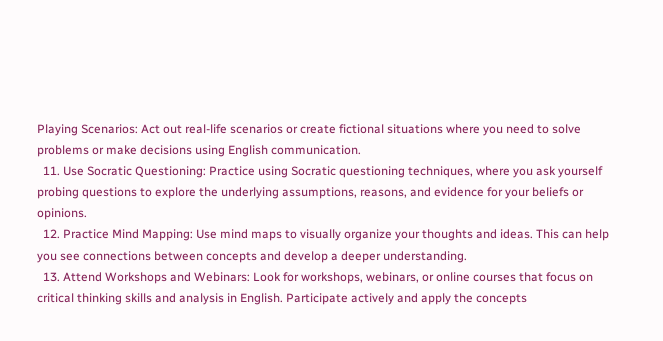Playing Scenarios: Act out real-life scenarios or create fictional situations where you need to solve problems or make decisions using English communication.
  11. Use Socratic Questioning: Practice using Socratic questioning techniques, where you ask yourself probing questions to explore the underlying assumptions, reasons, and evidence for your beliefs or opinions.
  12. Practice Mind Mapping: Use mind maps to visually organize your thoughts and ideas. This can help you see connections between concepts and develop a deeper understanding.
  13. Attend Workshops and Webinars: Look for workshops, webinars, or online courses that focus on critical thinking skills and analysis in English. Participate actively and apply the concepts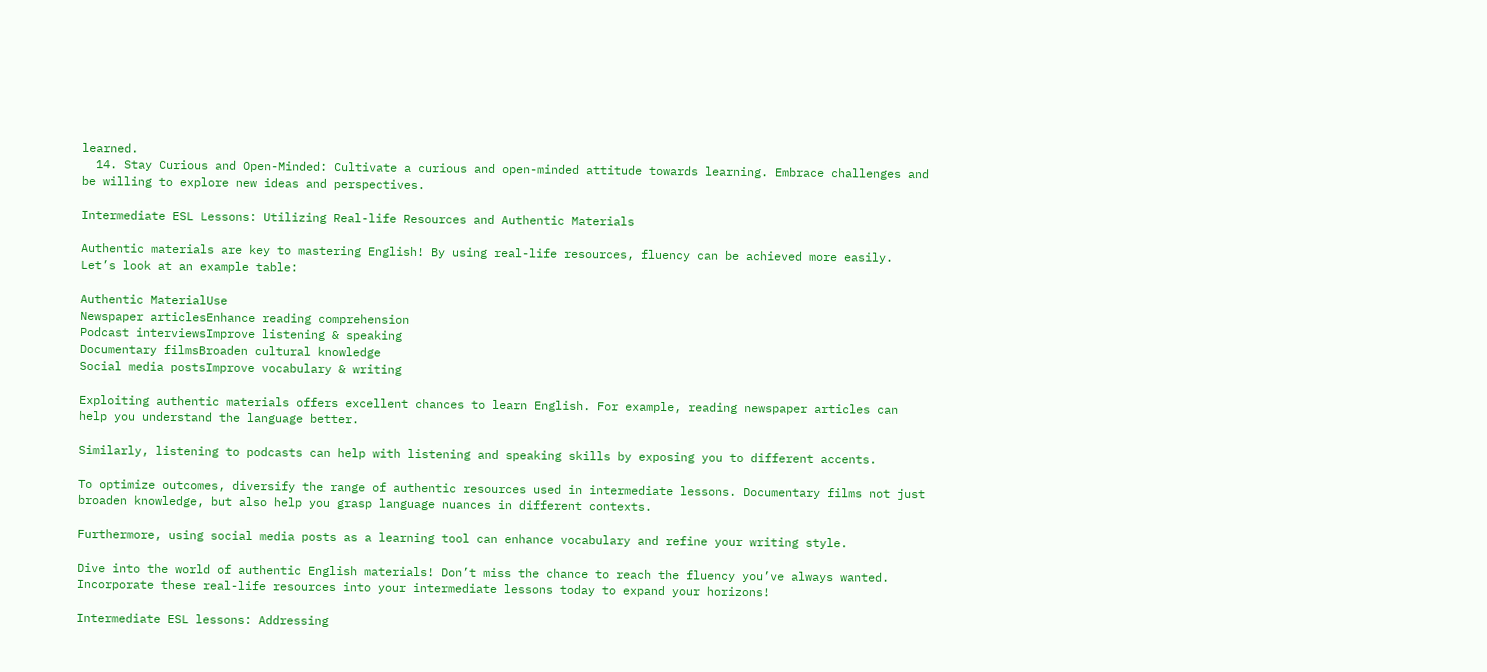learned.
  14. Stay Curious and Open-Minded: Cultivate a curious and open-minded attitude towards learning. Embrace challenges and be willing to explore new ideas and perspectives.

Intermediate ESL Lessons: Utilizing Real-life Resources and Authentic Materials

Authentic materials are key to mastering English! By using real-life resources, fluency can be achieved more easily. Let’s look at an example table:

Authentic MaterialUse
Newspaper articlesEnhance reading comprehension
Podcast interviewsImprove listening & speaking
Documentary filmsBroaden cultural knowledge
Social media postsImprove vocabulary & writing

Exploiting authentic materials offers excellent chances to learn English. For example, reading newspaper articles can help you understand the language better.

Similarly, listening to podcasts can help with listening and speaking skills by exposing you to different accents.

To optimize outcomes, diversify the range of authentic resources used in intermediate lessons. Documentary films not just broaden knowledge, but also help you grasp language nuances in different contexts.

Furthermore, using social media posts as a learning tool can enhance vocabulary and refine your writing style.

Dive into the world of authentic English materials! Don’t miss the chance to reach the fluency you’ve always wanted. Incorporate these real-life resources into your intermediate lessons today to expand your horizons!

Intermediate ESL lessons: Addressing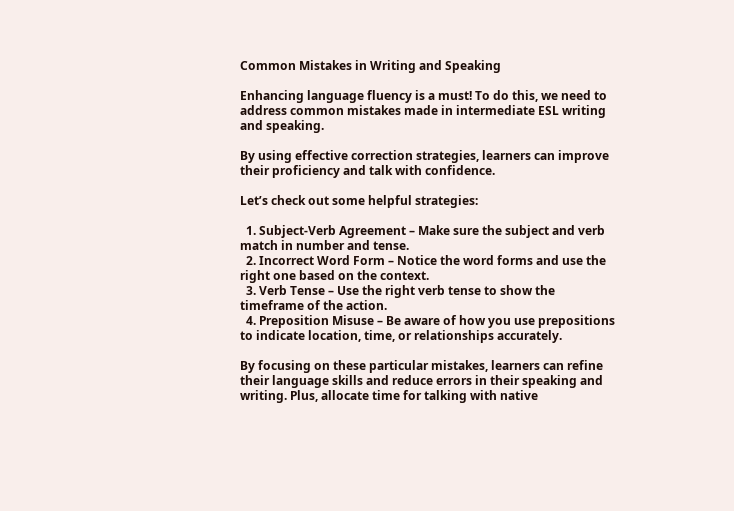Common Mistakes in Writing and Speaking

Enhancing language fluency is a must! To do this, we need to address common mistakes made in intermediate ESL writing and speaking.

By using effective correction strategies, learners can improve their proficiency and talk with confidence.

Let’s check out some helpful strategies:

  1. Subject-Verb Agreement – Make sure the subject and verb match in number and tense.
  2. Incorrect Word Form – Notice the word forms and use the right one based on the context.
  3. Verb Tense – Use the right verb tense to show the timeframe of the action.
  4. Preposition Misuse – Be aware of how you use prepositions to indicate location, time, or relationships accurately.

By focusing on these particular mistakes, learners can refine their language skills and reduce errors in their speaking and writing. Plus, allocate time for talking with native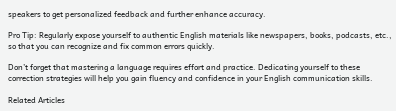speakers to get personalized feedback and further enhance accuracy.

Pro Tip: Regularly expose yourself to authentic English materials like newspapers, books, podcasts, etc., so that you can recognize and fix common errors quickly.

Don’t forget that mastering a language requires effort and practice. Dedicating yourself to these correction strategies will help you gain fluency and confidence in your English communication skills.

Related Articles